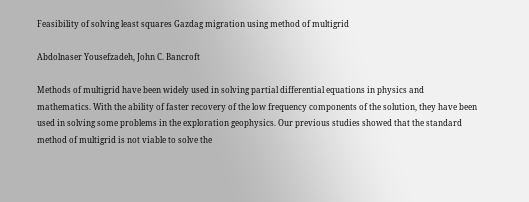Feasibility of solving least squares Gazdag migration using method of multigrid

Abdolnaser Yousefzadeh, John C. Bancroft

Methods of multigrid have been widely used in solving partial differential equations in physics and mathematics. With the ability of faster recovery of the low frequency components of the solution, they have been used in solving some problems in the exploration geophysics. Our previous studies showed that the standard method of multigrid is not viable to solve the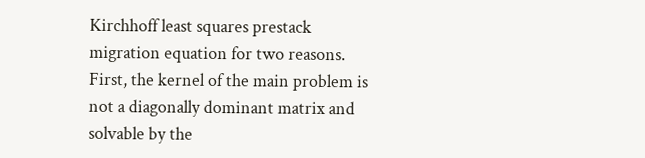Kirchhoff least squares prestack migration equation for two reasons. First, the kernel of the main problem is not a diagonally dominant matrix and solvable by the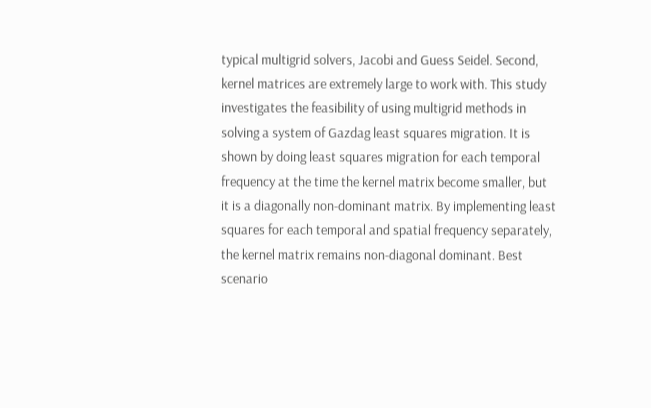typical multigrid solvers, Jacobi and Guess Seidel. Second, kernel matrices are extremely large to work with. This study investigates the feasibility of using multigrid methods in solving a system of Gazdag least squares migration. It is shown by doing least squares migration for each temporal frequency at the time the kernel matrix become smaller, but it is a diagonally non-dominant matrix. By implementing least squares for each temporal and spatial frequency separately, the kernel matrix remains non-diagonal dominant. Best scenario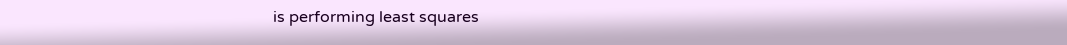is performing least squares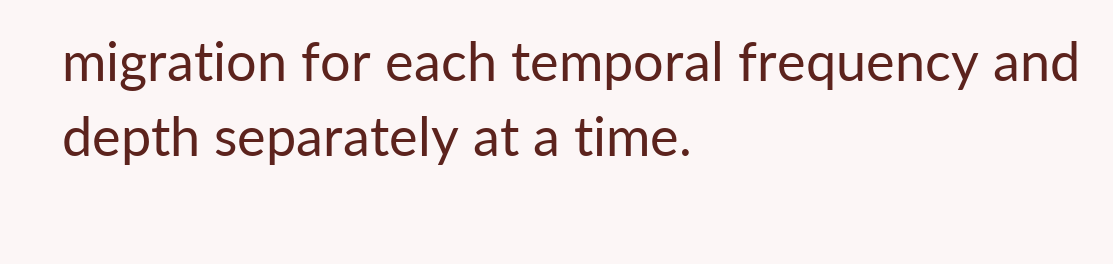migration for each temporal frequency and depth separately at a time.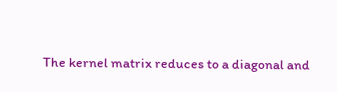The kernel matrix reduces to a diagonal and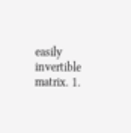easily invertible matrix. 1.